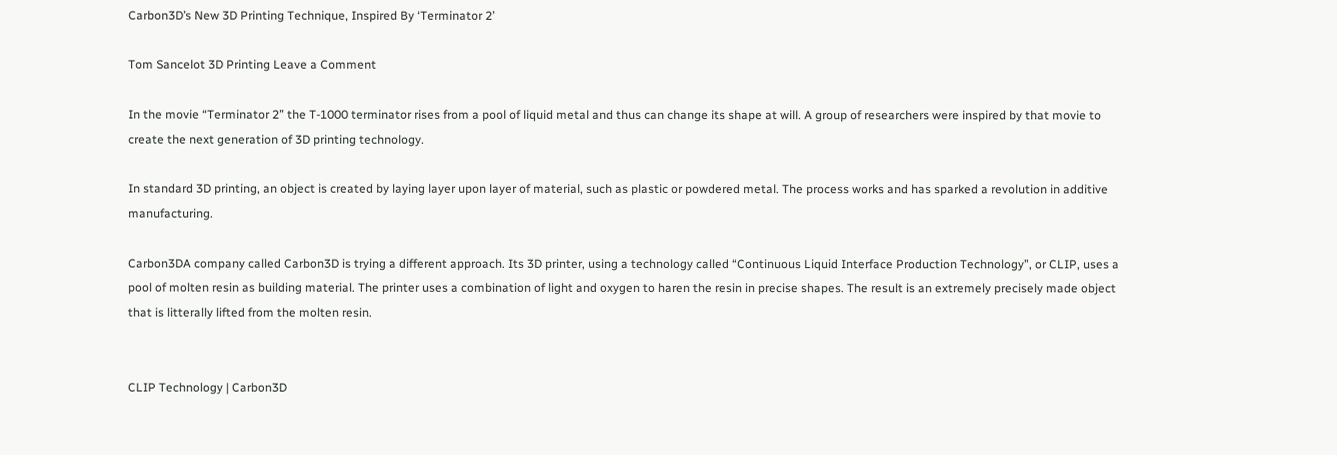Carbon3D’s New 3D Printing Technique, Inspired By ‘Terminator 2’

Tom Sancelot 3D Printing Leave a Comment

In the movie “Terminator 2” the T-1000 terminator rises from a pool of liquid metal and thus can change its shape at will. A group of researchers were inspired by that movie to create the next generation of 3D printing technology.

In standard 3D printing, an object is created by laying layer upon layer of material, such as plastic or powdered metal. The process works and has sparked a revolution in additive manufacturing.

Carbon3DA company called Carbon3D is trying a different approach. Its 3D printer, using a technology called “Continuous Liquid Interface Production Technology”, or CLIP, uses a pool of molten resin as building material. The printer uses a combination of light and oxygen to haren the resin in precise shapes. The result is an extremely precisely made object that is litterally lifted from the molten resin.


CLIP Technology | Carbon3D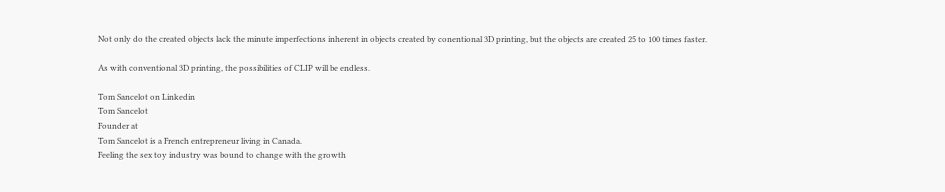Not only do the created objects lack the minute imperfections inherent in objects created by conentional 3D printing, but the objects are created 25 to 100 times faster.

As with conventional 3D printing, the possibilities of CLIP will be endless.

Tom Sancelot on Linkedin
Tom Sancelot
Founder at
Tom Sancelot is a French entrepreneur living in Canada.
Feeling the sex toy industry was bound to change with the growth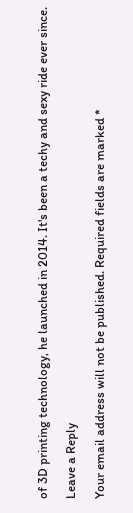of 3D printing technology, he launched in 2014. It's been a techy and sexy ride ever since.

Leave a Reply

Your email address will not be published. Required fields are marked *